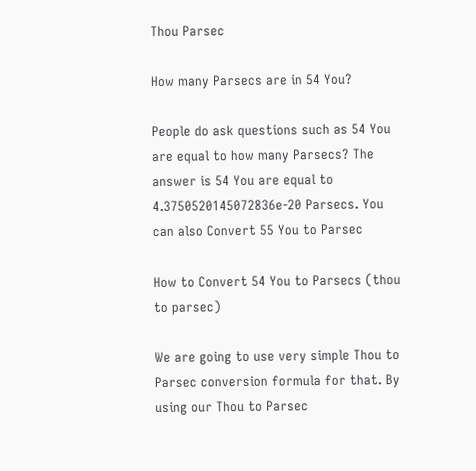Thou Parsec

How many Parsecs are in 54 You?

People do ask questions such as 54 You are equal to how many Parsecs? The answer is 54 You are equal to 4.3750520145072836e-20 Parsecs. You can also Convert 55 You to Parsec

How to Convert 54 You to Parsecs (thou to parsec)

We are going to use very simple Thou to Parsec conversion formula for that. By using our Thou to Parsec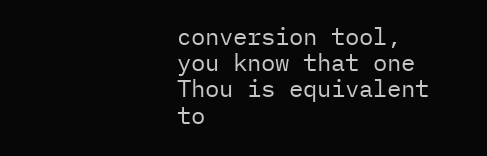conversion tool, you know that one Thou is equivalent to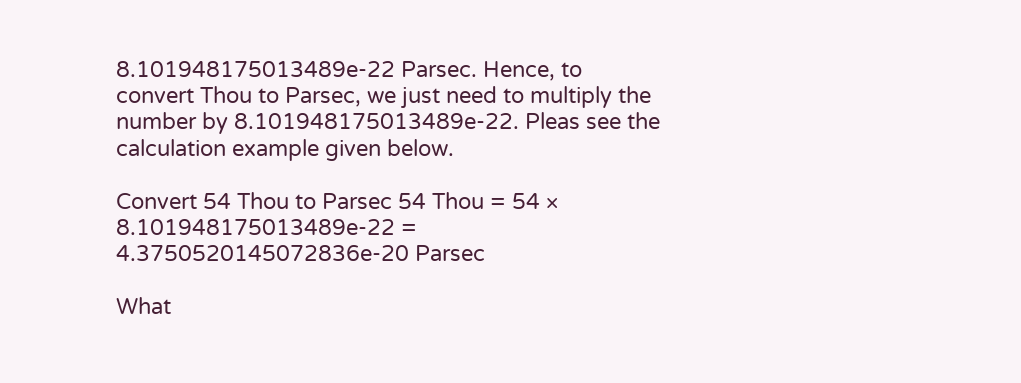8.101948175013489e-22 Parsec. Hence, to convert Thou to Parsec, we just need to multiply the number by 8.101948175013489e-22. Pleas see the calculation example given below.

Convert 54 Thou to Parsec 54 Thou = 54 × 8.101948175013489e-22 = 4.3750520145072836e-20 Parsec

What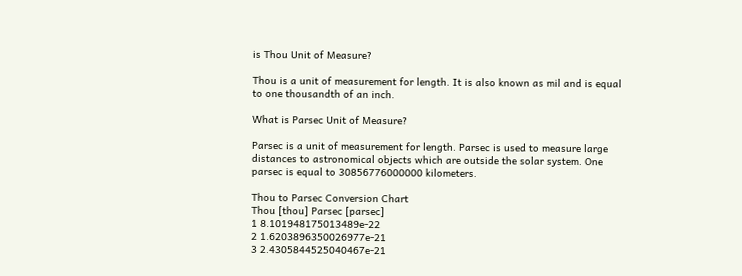is Thou Unit of Measure?

Thou is a unit of measurement for length. It is also known as mil and is equal to one thousandth of an inch.

What is Parsec Unit of Measure?

Parsec is a unit of measurement for length. Parsec is used to measure large distances to astronomical objects which are outside the solar system. One parsec is equal to 30856776000000 kilometers.

Thou to Parsec Conversion Chart
Thou [thou] Parsec [parsec]
1 8.101948175013489e-22
2 1.6203896350026977e-21
3 2.4305844525040467e-21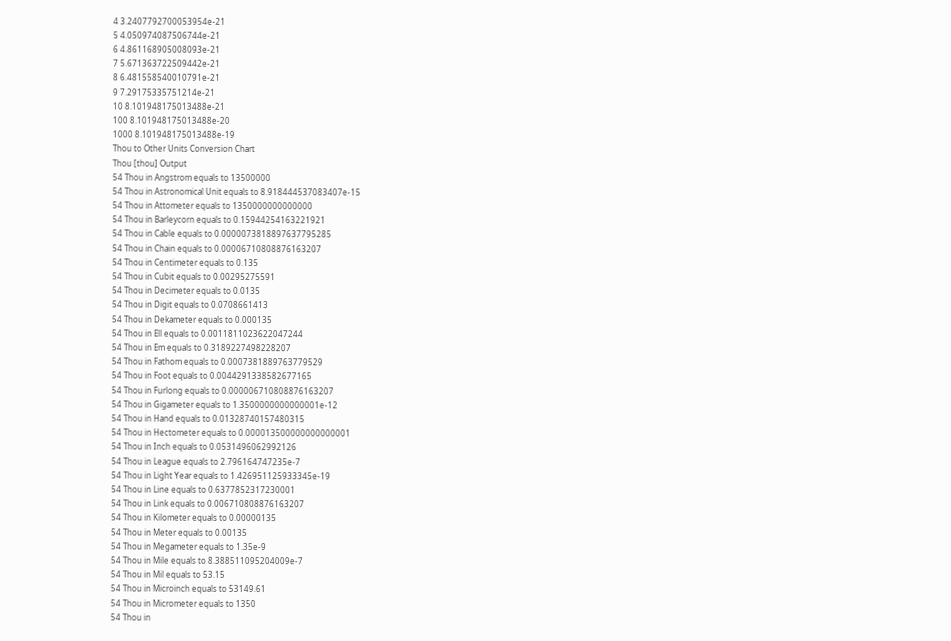4 3.2407792700053954e-21
5 4.050974087506744e-21
6 4.861168905008093e-21
7 5.671363722509442e-21
8 6.481558540010791e-21
9 7.29175335751214e-21
10 8.101948175013488e-21
100 8.101948175013488e-20
1000 8.101948175013488e-19
Thou to Other Units Conversion Chart
Thou [thou] Output
54 Thou in Angstrom equals to 13500000
54 Thou in Astronomical Unit equals to 8.918444537083407e-15
54 Thou in Attometer equals to 1350000000000000
54 Thou in Barleycorn equals to 0.15944254163221921
54 Thou in Cable equals to 0.0000073818897637795285
54 Thou in Chain equals to 0.00006710808876163207
54 Thou in Centimeter equals to 0.135
54 Thou in Cubit equals to 0.00295275591
54 Thou in Decimeter equals to 0.0135
54 Thou in Digit equals to 0.0708661413
54 Thou in Dekameter equals to 0.000135
54 Thou in Ell equals to 0.0011811023622047244
54 Thou in Em equals to 0.3189227498228207
54 Thou in Fathom equals to 0.0007381889763779529
54 Thou in Foot equals to 0.0044291338582677165
54 Thou in Furlong equals to 0.000006710808876163207
54 Thou in Gigameter equals to 1.3500000000000001e-12
54 Thou in Hand equals to 0.01328740157480315
54 Thou in Hectometer equals to 0.000013500000000000001
54 Thou in Inch equals to 0.0531496062992126
54 Thou in League equals to 2.796164747235e-7
54 Thou in Light Year equals to 1.426951125933345e-19
54 Thou in Line equals to 0.6377852317230001
54 Thou in Link equals to 0.006710808876163207
54 Thou in Kilometer equals to 0.00000135
54 Thou in Meter equals to 0.00135
54 Thou in Megameter equals to 1.35e-9
54 Thou in Mile equals to 8.388511095204009e-7
54 Thou in Mil equals to 53.15
54 Thou in Microinch equals to 53149.61
54 Thou in Micrometer equals to 1350
54 Thou in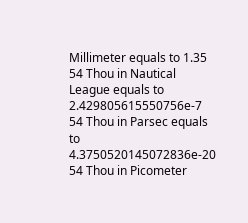Millimeter equals to 1.35
54 Thou in Nautical League equals to 2.429805615550756e-7
54 Thou in Parsec equals to 4.3750520145072836e-20
54 Thou in Picometer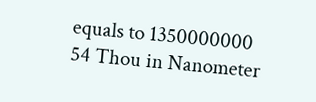equals to 1350000000
54 Thou in Nanometer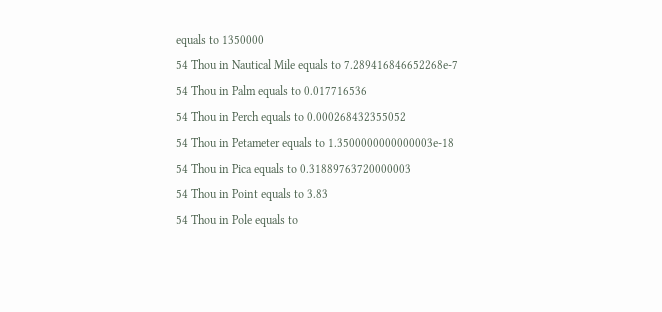equals to 1350000
54 Thou in Nautical Mile equals to 7.289416846652268e-7
54 Thou in Palm equals to 0.017716536
54 Thou in Perch equals to 0.000268432355052
54 Thou in Petameter equals to 1.3500000000000003e-18
54 Thou in Pica equals to 0.31889763720000003
54 Thou in Point equals to 3.83
54 Thou in Pole equals to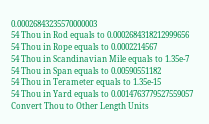0.00026843235570000003
54 Thou in Rod equals to 0.0002684318212999656
54 Thou in Rope equals to 0.0002214567
54 Thou in Scandinavian Mile equals to 1.35e-7
54 Thou in Span equals to 0.00590551182
54 Thou in Terameter equals to 1.35e-15
54 Thou in Yard equals to 0.0014763779527559057
Convert Thou to Other Length Units